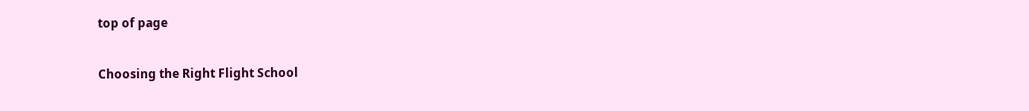top of page

Choosing the Right Flight School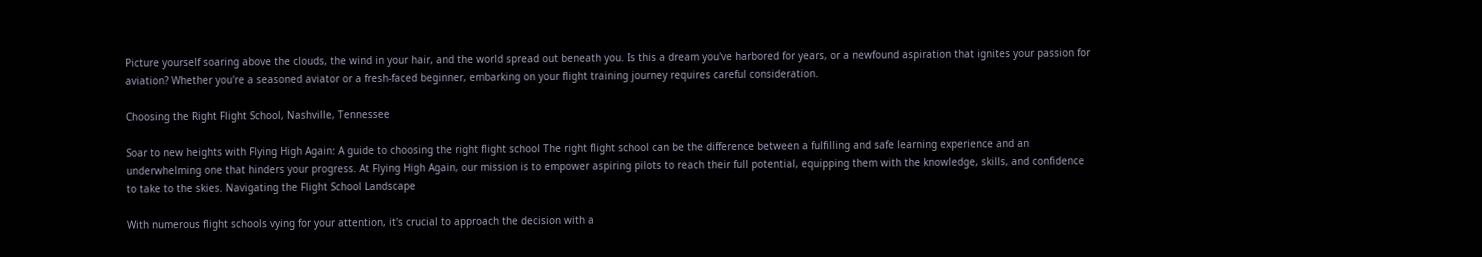Picture yourself soaring above the clouds, the wind in your hair, and the world spread out beneath you. Is this a dream you've harbored for years, or a newfound aspiration that ignites your passion for aviation? Whether you're a seasoned aviator or a fresh-faced beginner, embarking on your flight training journey requires careful consideration.

Choosing the Right Flight School, Nashville, Tennessee

Soar to new heights with Flying High Again: A guide to choosing the right flight school The right flight school can be the difference between a fulfilling and safe learning experience and an underwhelming one that hinders your progress. At Flying High Again, our mission is to empower aspiring pilots to reach their full potential, equipping them with the knowledge, skills, and confidence to take to the skies. Navigating the Flight School Landscape

With numerous flight schools vying for your attention, it's crucial to approach the decision with a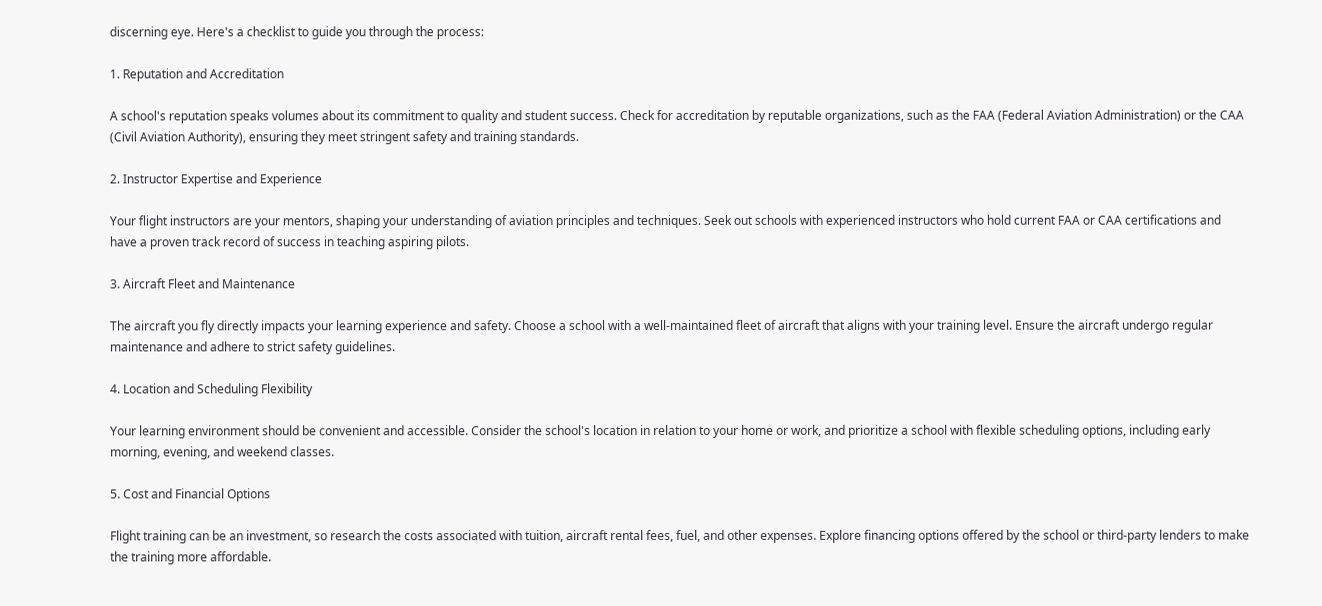discerning eye. Here's a checklist to guide you through the process:

1. Reputation and Accreditation

A school's reputation speaks volumes about its commitment to quality and student success. Check for accreditation by reputable organizations, such as the FAA (Federal Aviation Administration) or the CAA (Civil Aviation Authority), ensuring they meet stringent safety and training standards.

2. Instructor Expertise and Experience

Your flight instructors are your mentors, shaping your understanding of aviation principles and techniques. Seek out schools with experienced instructors who hold current FAA or CAA certifications and have a proven track record of success in teaching aspiring pilots.

3. Aircraft Fleet and Maintenance

The aircraft you fly directly impacts your learning experience and safety. Choose a school with a well-maintained fleet of aircraft that aligns with your training level. Ensure the aircraft undergo regular maintenance and adhere to strict safety guidelines.

4. Location and Scheduling Flexibility

Your learning environment should be convenient and accessible. Consider the school's location in relation to your home or work, and prioritize a school with flexible scheduling options, including early morning, evening, and weekend classes.

5. Cost and Financial Options

Flight training can be an investment, so research the costs associated with tuition, aircraft rental fees, fuel, and other expenses. Explore financing options offered by the school or third-party lenders to make the training more affordable.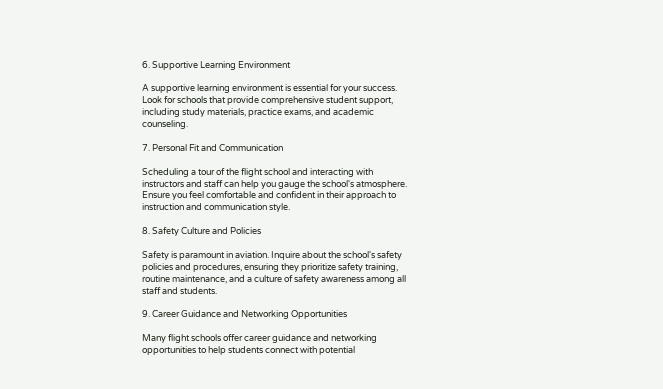6. Supportive Learning Environment

A supportive learning environment is essential for your success. Look for schools that provide comprehensive student support, including study materials, practice exams, and academic counseling.

7. Personal Fit and Communication

Scheduling a tour of the flight school and interacting with instructors and staff can help you gauge the school's atmosphere. Ensure you feel comfortable and confident in their approach to instruction and communication style.

8. Safety Culture and Policies

Safety is paramount in aviation. Inquire about the school's safety policies and procedures, ensuring they prioritize safety training, routine maintenance, and a culture of safety awareness among all staff and students.

9. Career Guidance and Networking Opportunities

Many flight schools offer career guidance and networking opportunities to help students connect with potential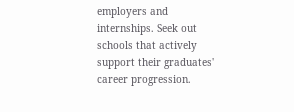employers and internships. Seek out schools that actively support their graduates' career progression.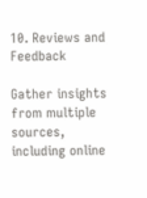10. Reviews and Feedback

Gather insights from multiple sources, including online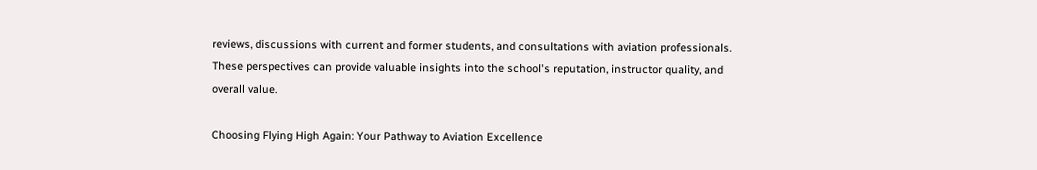reviews, discussions with current and former students, and consultations with aviation professionals. These perspectives can provide valuable insights into the school's reputation, instructor quality, and overall value.

Choosing Flying High Again: Your Pathway to Aviation Excellence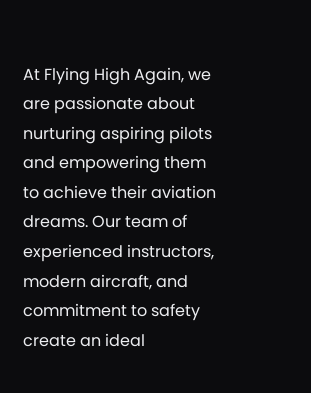At Flying High Again, we are passionate about nurturing aspiring pilots and empowering them to achieve their aviation dreams. Our team of experienced instructors, modern aircraft, and commitment to safety create an ideal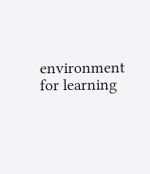environment for learning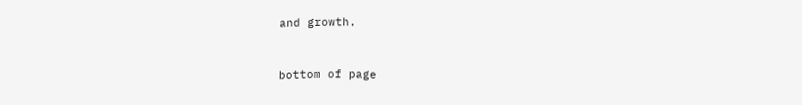and growth.


bottom of page